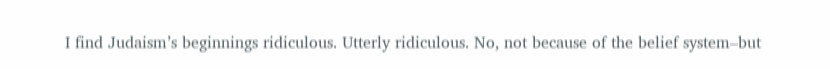I find Judaism’s beginnings ridiculous. Utterly ridiculous. No, not because of the belief system–but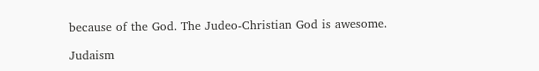because of the God. The Judeo-Christian God is awesome.

Judaism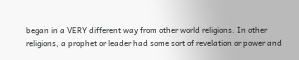began in a VERY different way from other world religions. In other religions, a prophet or leader had some sort of revelation or power and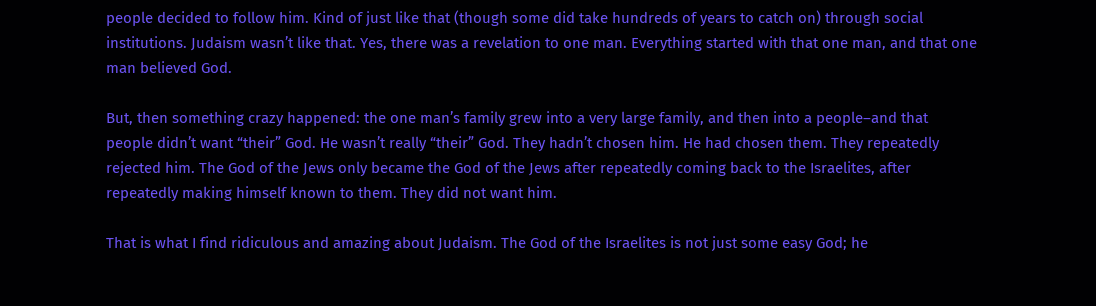people decided to follow him. Kind of just like that (though some did take hundreds of years to catch on) through social institutions. Judaism wasn’t like that. Yes, there was a revelation to one man. Everything started with that one man, and that one man believed God.

But, then something crazy happened: the one man’s family grew into a very large family, and then into a people–and that people didn’t want “their” God. He wasn’t really “their” God. They hadn’t chosen him. He had chosen them. They repeatedly rejected him. The God of the Jews only became the God of the Jews after repeatedly coming back to the Israelites, after repeatedly making himself known to them. They did not want him.

That is what I find ridiculous and amazing about Judaism. The God of the Israelites is not just some easy God; he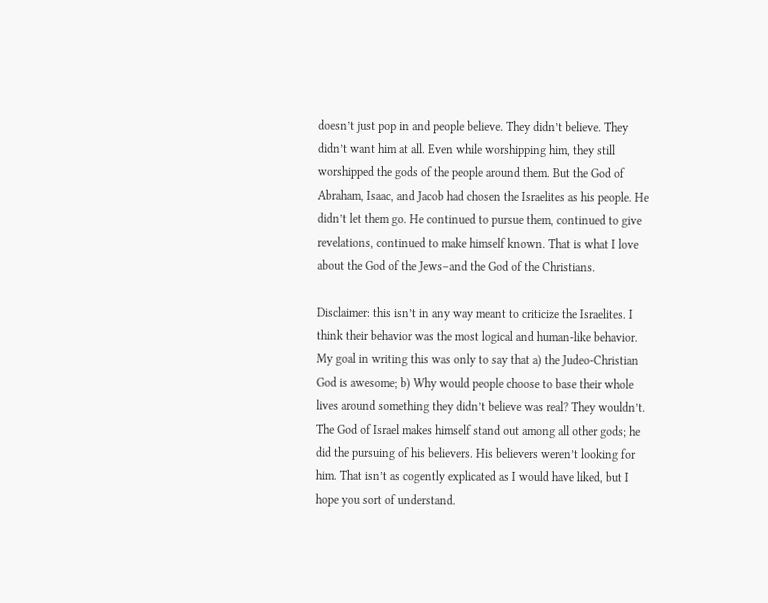doesn’t just pop in and people believe. They didn’t believe. They didn’t want him at all. Even while worshipping him, they still worshipped the gods of the people around them. But the God of Abraham, Isaac, and Jacob had chosen the Israelites as his people. He didn’t let them go. He continued to pursue them, continued to give revelations, continued to make himself known. That is what I love about the God of the Jews–and the God of the Christians.

Disclaimer: this isn’t in any way meant to criticize the Israelites. I think their behavior was the most logical and human-like behavior. My goal in writing this was only to say that a) the Judeo-Christian God is awesome; b) Why would people choose to base their whole lives around something they didn’t believe was real? They wouldn’t. The God of Israel makes himself stand out among all other gods; he did the pursuing of his believers. His believers weren’t looking for him. That isn’t as cogently explicated as I would have liked, but I hope you sort of understand.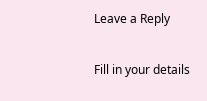Leave a Reply

Fill in your details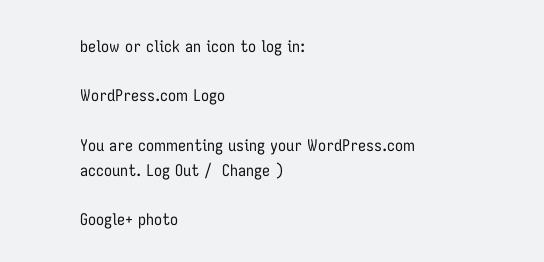below or click an icon to log in:

WordPress.com Logo

You are commenting using your WordPress.com account. Log Out /  Change )

Google+ photo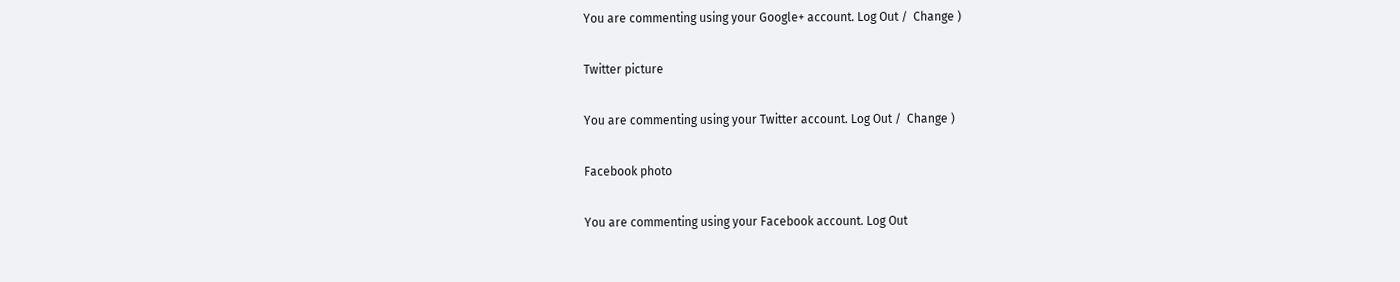You are commenting using your Google+ account. Log Out /  Change )

Twitter picture

You are commenting using your Twitter account. Log Out /  Change )

Facebook photo

You are commenting using your Facebook account. Log Out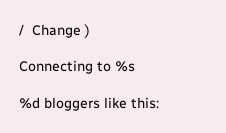/  Change )

Connecting to %s

%d bloggers like this: